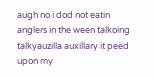augh no i dod not eatin anglers in the ween talkoing talkyauzilla auxillary it peed upon my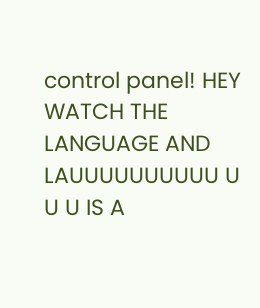control panel! HEY WATCH THE LANGUAGE AND LAUUUUUUUUUU U U U IS A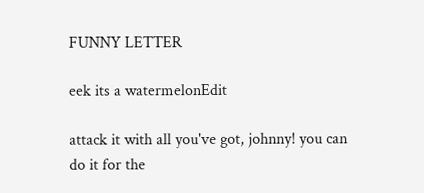FUNNY LETTER

eek its a watermelonEdit

attack it with all you've got, johnny! you can do it for the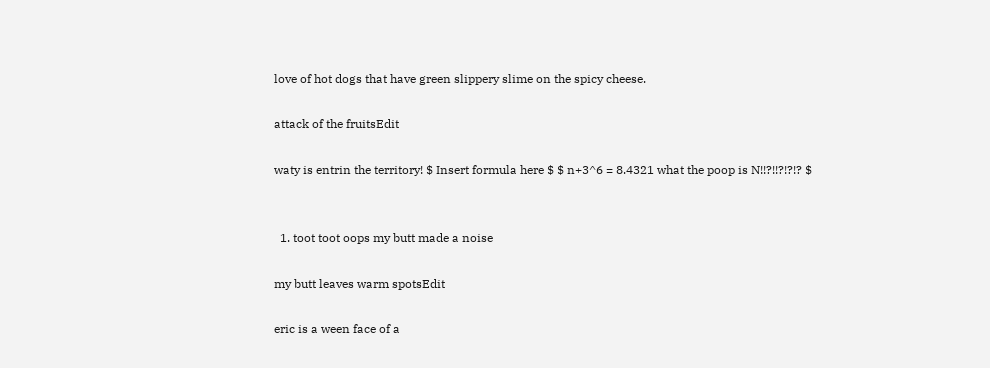love of hot dogs that have green slippery slime on the spicy cheese.

attack of the fruitsEdit

waty is entrin the territory! $ Insert formula here $ $ n+3^6 = 8.4321 what the poop is N!!?!!?!?!? $


  1. toot toot oops my butt made a noise

my butt leaves warm spotsEdit

eric is a ween face of a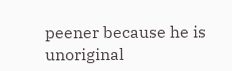peener because he is unoriginal